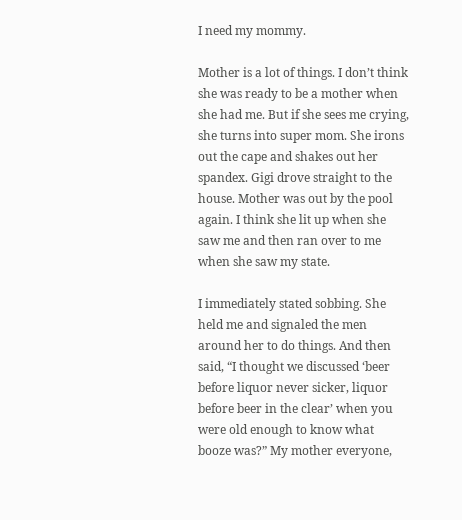I need my mommy.

Mother is a lot of things. I don’t think she was ready to be a mother when she had me. But if she sees me crying, she turns into super mom. She irons out the cape and shakes out her spandex. Gigi drove straight to the house. Mother was out by the pool again. I think she lit up when she saw me and then ran over to me when she saw my state.

I immediately stated sobbing. She held me and signaled the men around her to do things. And then said, “I thought we discussed ‘beer before liquor never sicker, liquor before beer in the clear’ when you were old enough to know what booze was?” My mother everyone,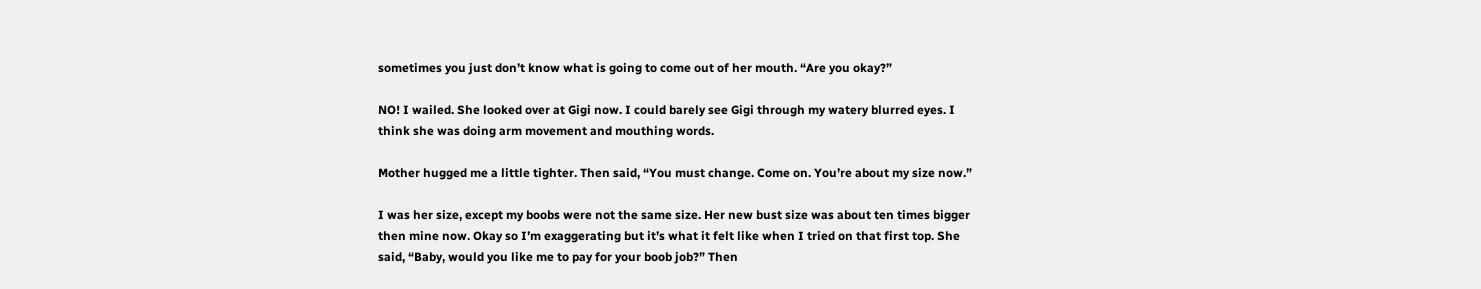sometimes you just don’t know what is going to come out of her mouth. “Are you okay?”

NO! I wailed. She looked over at Gigi now. I could barely see Gigi through my watery blurred eyes. I think she was doing arm movement and mouthing words.

Mother hugged me a little tighter. Then said, “You must change. Come on. You’re about my size now.”

I was her size, except my boobs were not the same size. Her new bust size was about ten times bigger then mine now. Okay so I’m exaggerating but it’s what it felt like when I tried on that first top. She said, “Baby, would you like me to pay for your boob job?” Then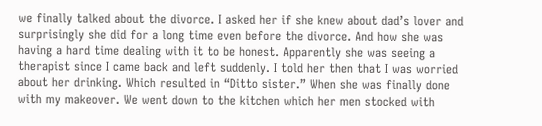we finally talked about the divorce. I asked her if she knew about dad’s lover and surprisingly she did for a long time even before the divorce. And how she was having a hard time dealing with it to be honest. Apparently she was seeing a therapist since I came back and left suddenly. I told her then that I was worried about her drinking. Which resulted in “Ditto sister.” When she was finally done with my makeover. We went down to the kitchen which her men stocked with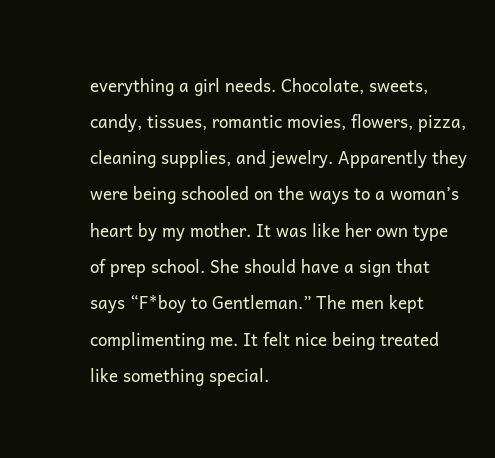everything a girl needs. Chocolate, sweets, candy, tissues, romantic movies, flowers, pizza, cleaning supplies, and jewelry. Apparently they were being schooled on the ways to a woman’s heart by my mother. It was like her own type of prep school. She should have a sign that says “F*boy to Gentleman.” The men kept complimenting me. It felt nice being treated like something special.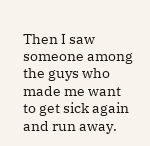Then I saw someone among the guys who made me want to get sick again and run away.